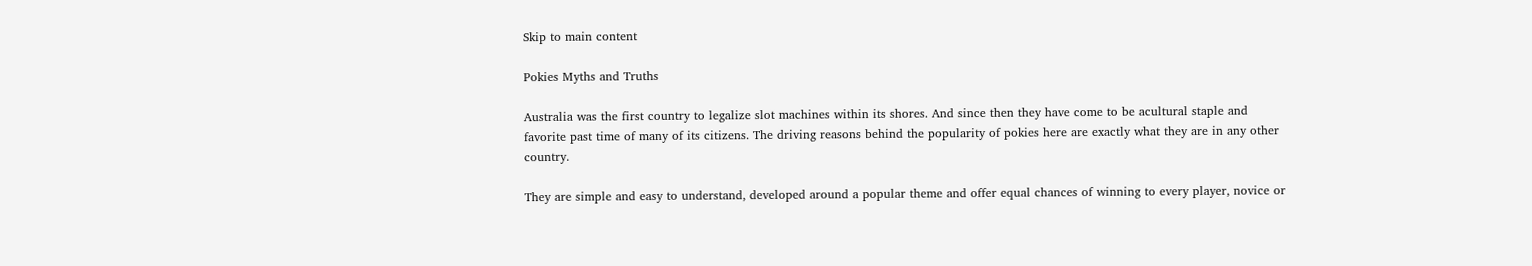Skip to main content

Pokies Myths and Truths

Australia was the first country to legalize slot machines within its shores. And since then they have come to be acultural staple and favorite past time of many of its citizens. The driving reasons behind the popularity of pokies here are exactly what they are in any other country.

They are simple and easy to understand, developed around a popular theme and offer equal chances of winning to every player, novice or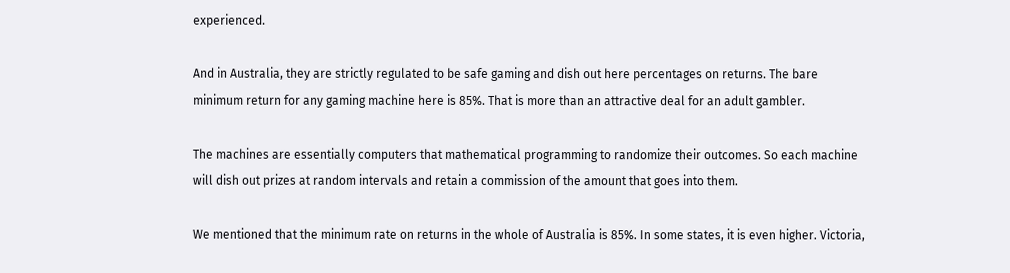experienced.

And in Australia, they are strictly regulated to be safe gaming and dish out here percentages on returns. The bare minimum return for any gaming machine here is 85%. That is more than an attractive deal for an adult gambler.

The machines are essentially computers that mathematical programming to randomize their outcomes. So each machine will dish out prizes at random intervals and retain a commission of the amount that goes into them.

We mentioned that the minimum rate on returns in the whole of Australia is 85%. In some states, it is even higher. Victoria,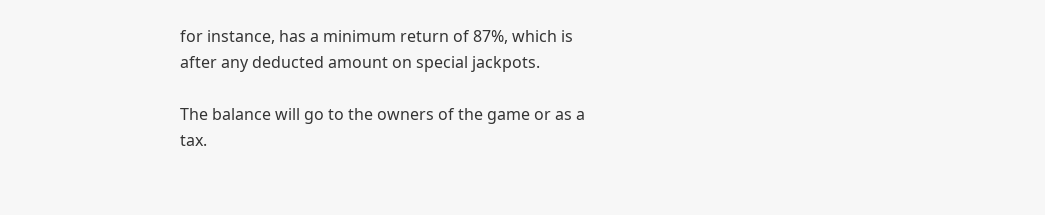for instance, has a minimum return of 87%, which is after any deducted amount on special jackpots.

The balance will go to the owners of the game or as a tax.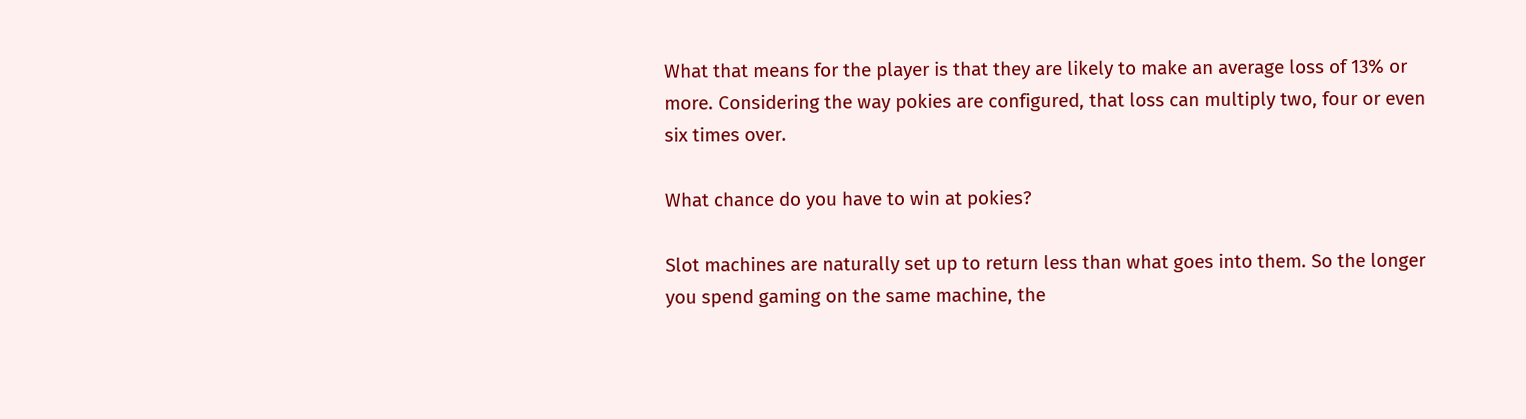What that means for the player is that they are likely to make an average loss of 13% or more. Considering the way pokies are configured, that loss can multiply two, four or even six times over.

What chance do you have to win at pokies?

Slot machines are naturally set up to return less than what goes into them. So the longer you spend gaming on the same machine, the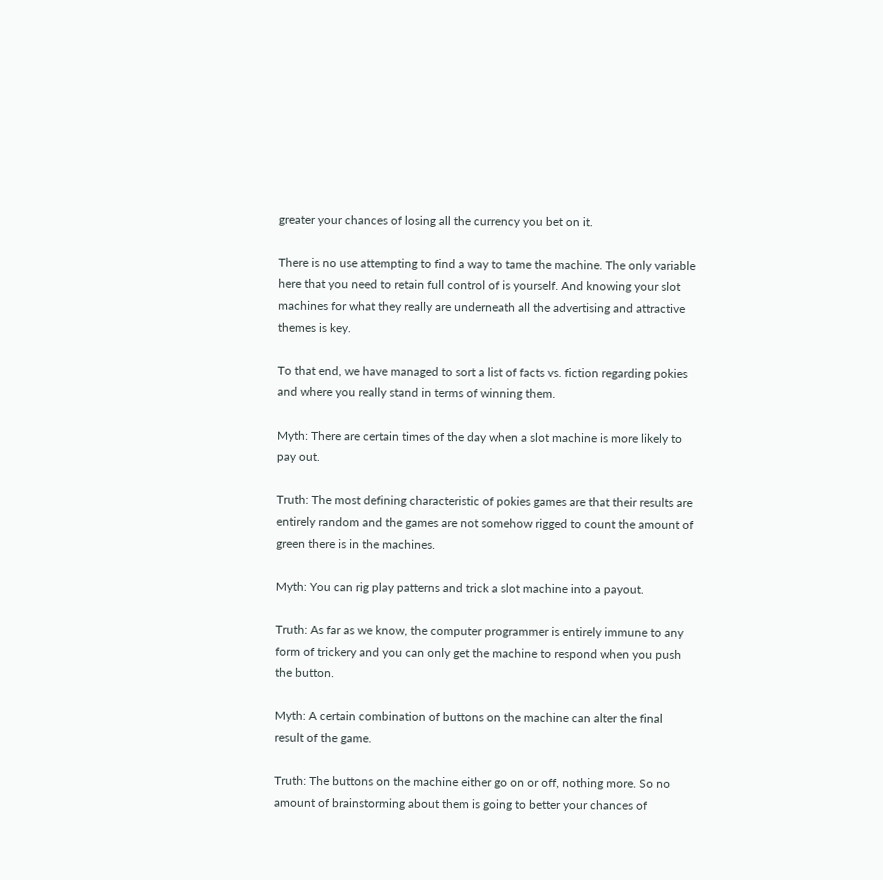greater your chances of losing all the currency you bet on it.

There is no use attempting to find a way to tame the machine. The only variable here that you need to retain full control of is yourself. And knowing your slot machines for what they really are underneath all the advertising and attractive themes is key.

To that end, we have managed to sort a list of facts vs. fiction regarding pokies and where you really stand in terms of winning them.

Myth: There are certain times of the day when a slot machine is more likely to pay out.

Truth: The most defining characteristic of pokies games are that their results are entirely random and the games are not somehow rigged to count the amount of green there is in the machines.

Myth: You can rig play patterns and trick a slot machine into a payout.

Truth: As far as we know, the computer programmer is entirely immune to any form of trickery and you can only get the machine to respond when you push the button.

Myth: A certain combination of buttons on the machine can alter the final result of the game.

Truth: The buttons on the machine either go on or off, nothing more. So no amount of brainstorming about them is going to better your chances of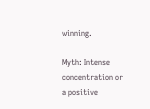winning.

Myth: Intense concentration or a positive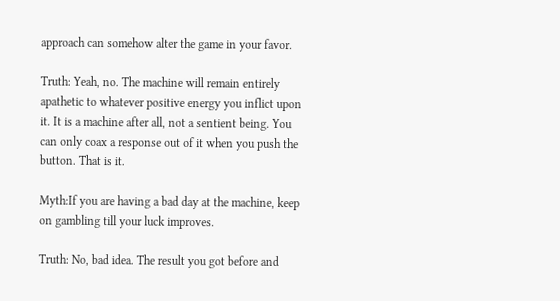approach can somehow alter the game in your favor.

Truth: Yeah, no. The machine will remain entirely apathetic to whatever positive energy you inflict upon it. It is a machine after all, not a sentient being. You can only coax a response out of it when you push the button. That is it.

Myth:If you are having a bad day at the machine, keep on gambling till your luck improves.

Truth: No, bad idea. The result you got before and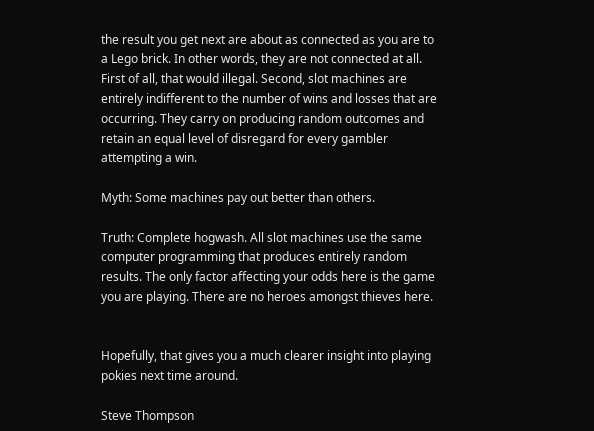the result you get next are about as connected as you are to a Lego brick. In other words, they are not connected at all. First of all, that would illegal. Second, slot machines are entirely indifferent to the number of wins and losses that are occurring. They carry on producing random outcomes and retain an equal level of disregard for every gambler attempting a win.

Myth: Some machines pay out better than others.

Truth: Complete hogwash. All slot machines use the same computer programming that produces entirely random results. The only factor affecting your odds here is the game you are playing. There are no heroes amongst thieves here.


Hopefully, that gives you a much clearer insight into playing pokies next time around.

Steve Thompson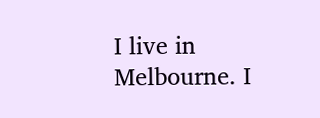I live in Melbourne. I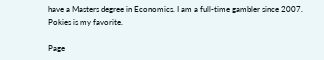have a Masters degree in Economics. I am a full-time gambler since 2007. Pokies is my favorite.

Page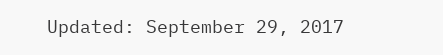Updated: September 29, 2017